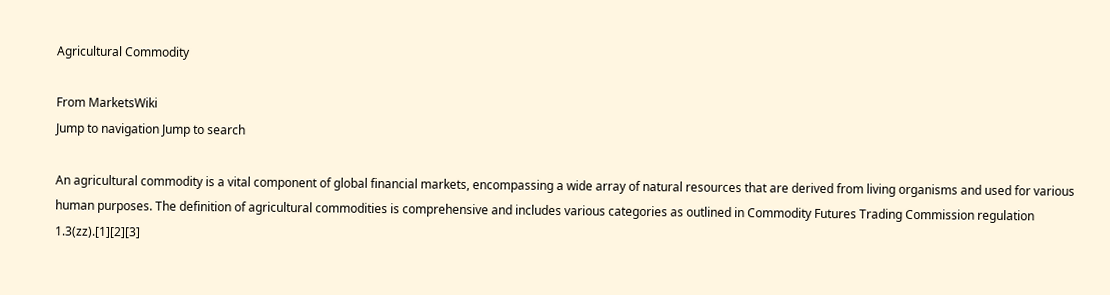Agricultural Commodity

From MarketsWiki
Jump to navigation Jump to search

An agricultural commodity is a vital component of global financial markets, encompassing a wide array of natural resources that are derived from living organisms and used for various human purposes. The definition of agricultural commodities is comprehensive and includes various categories as outlined in Commodity Futures Trading Commission regulation 1.3(zz).[1][2][3]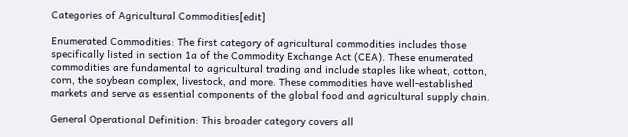Categories of Agricultural Commodities[edit]

Enumerated Commodities: The first category of agricultural commodities includes those specifically listed in section 1a of the Commodity Exchange Act (CEA). These enumerated commodities are fundamental to agricultural trading and include staples like wheat, cotton, corn, the soybean complex, livestock, and more. These commodities have well-established markets and serve as essential components of the global food and agricultural supply chain.

General Operational Definition: This broader category covers all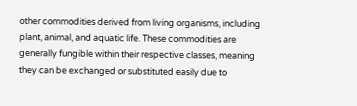other commodities derived from living organisms, including plant, animal, and aquatic life. These commodities are generally fungible within their respective classes, meaning they can be exchanged or substituted easily due to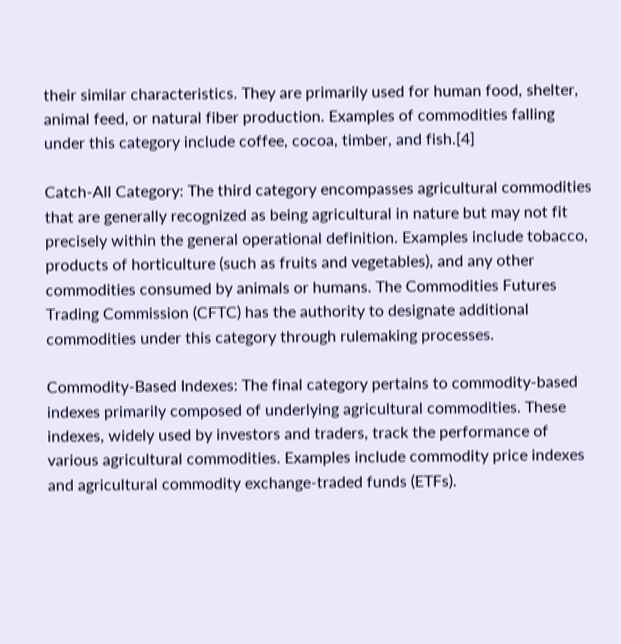their similar characteristics. They are primarily used for human food, shelter, animal feed, or natural fiber production. Examples of commodities falling under this category include coffee, cocoa, timber, and fish.[4]

Catch-All Category: The third category encompasses agricultural commodities that are generally recognized as being agricultural in nature but may not fit precisely within the general operational definition. Examples include tobacco, products of horticulture (such as fruits and vegetables), and any other commodities consumed by animals or humans. The Commodities Futures Trading Commission (CFTC) has the authority to designate additional commodities under this category through rulemaking processes.

Commodity-Based Indexes: The final category pertains to commodity-based indexes primarily composed of underlying agricultural commodities. These indexes, widely used by investors and traders, track the performance of various agricultural commodities. Examples include commodity price indexes and agricultural commodity exchange-traded funds (ETFs).